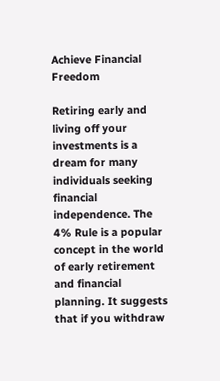Achieve Financial Freedom

Retiring early and living off your investments is a dream for many individuals seeking financial independence. The 4% Rule is a popular concept in the world of early retirement and financial planning. It suggests that if you withdraw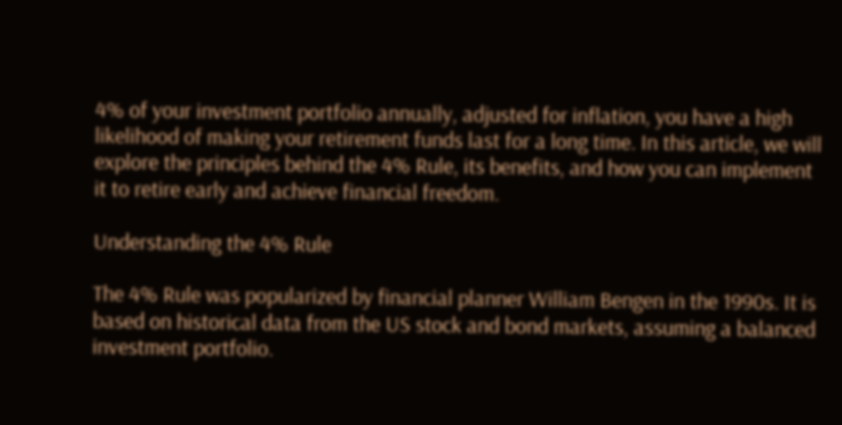4% of your investment portfolio annually, adjusted for inflation, you have a high likelihood of making your retirement funds last for a long time. In this article, we will explore the principles behind the 4% Rule, its benefits, and how you can implement it to retire early and achieve financial freedom.

Understanding the 4% Rule

The 4% Rule was popularized by financial planner William Bengen in the 1990s. It is based on historical data from the US stock and bond markets, assuming a balanced investment portfolio.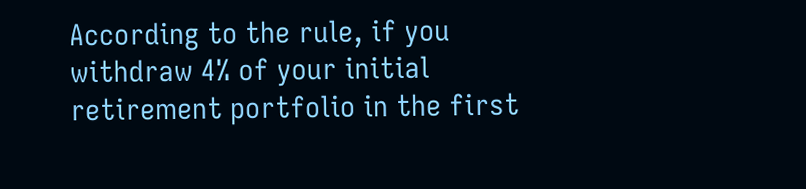According to the rule, if you withdraw 4% of your initial retirement portfolio in the first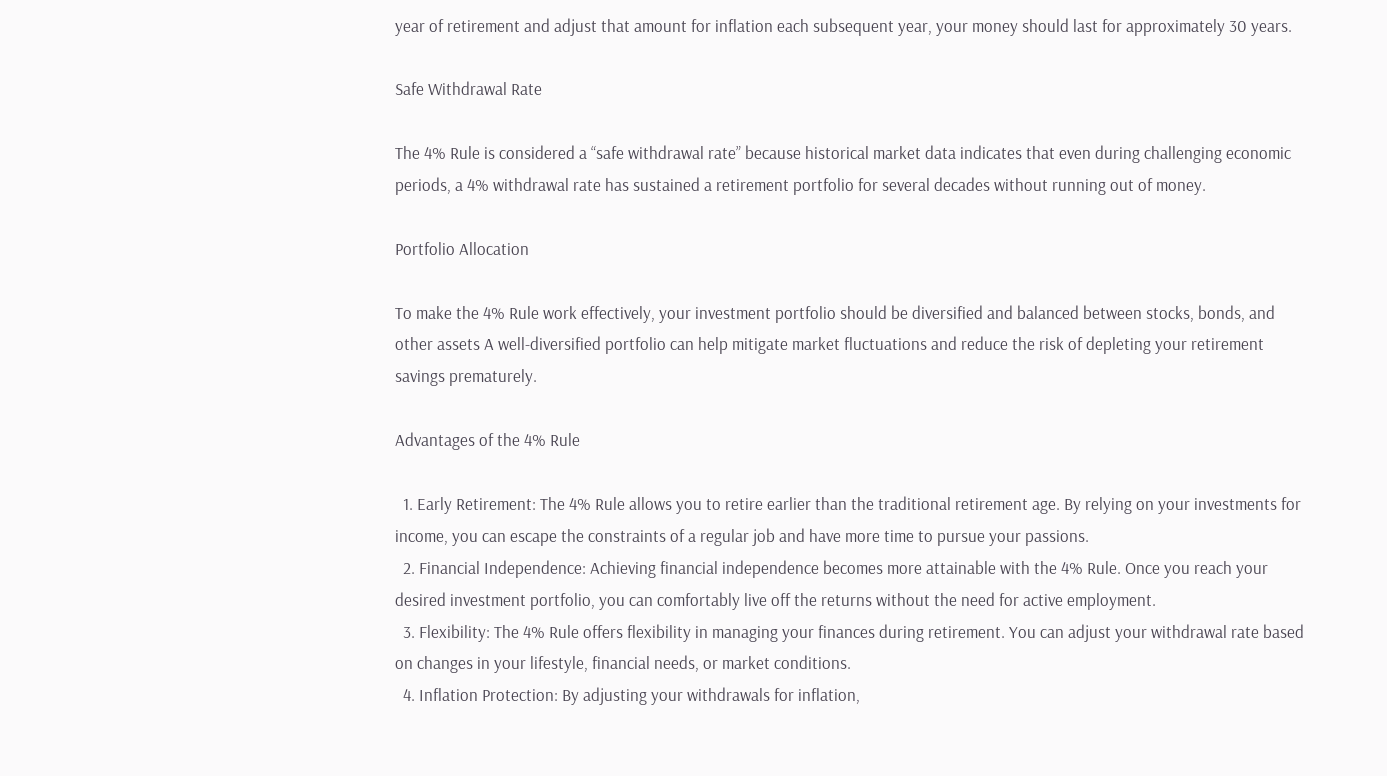year of retirement and adjust that amount for inflation each subsequent year, your money should last for approximately 30 years.

Safe Withdrawal Rate

The 4% Rule is considered a “safe withdrawal rate” because historical market data indicates that even during challenging economic periods, a 4% withdrawal rate has sustained a retirement portfolio for several decades without running out of money.

Portfolio Allocation

To make the 4% Rule work effectively, your investment portfolio should be diversified and balanced between stocks, bonds, and other assets A well-diversified portfolio can help mitigate market fluctuations and reduce the risk of depleting your retirement savings prematurely.

Advantages of the 4% Rule

  1. Early Retirement: The 4% Rule allows you to retire earlier than the traditional retirement age. By relying on your investments for income, you can escape the constraints of a regular job and have more time to pursue your passions.
  2. Financial Independence: Achieving financial independence becomes more attainable with the 4% Rule. Once you reach your desired investment portfolio, you can comfortably live off the returns without the need for active employment.
  3. Flexibility: The 4% Rule offers flexibility in managing your finances during retirement. You can adjust your withdrawal rate based on changes in your lifestyle, financial needs, or market conditions.
  4. Inflation Protection: By adjusting your withdrawals for inflation,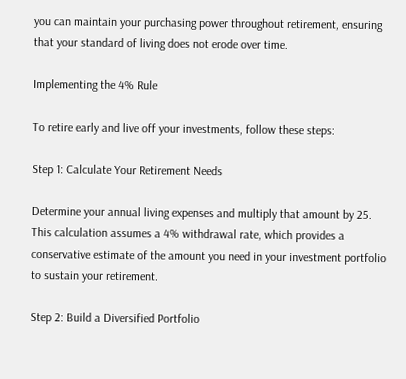you can maintain your purchasing power throughout retirement, ensuring that your standard of living does not erode over time.

Implementing the 4% Rule

To retire early and live off your investments, follow these steps:

Step 1: Calculate Your Retirement Needs

Determine your annual living expenses and multiply that amount by 25. This calculation assumes a 4% withdrawal rate, which provides a conservative estimate of the amount you need in your investment portfolio to sustain your retirement.

Step 2: Build a Diversified Portfolio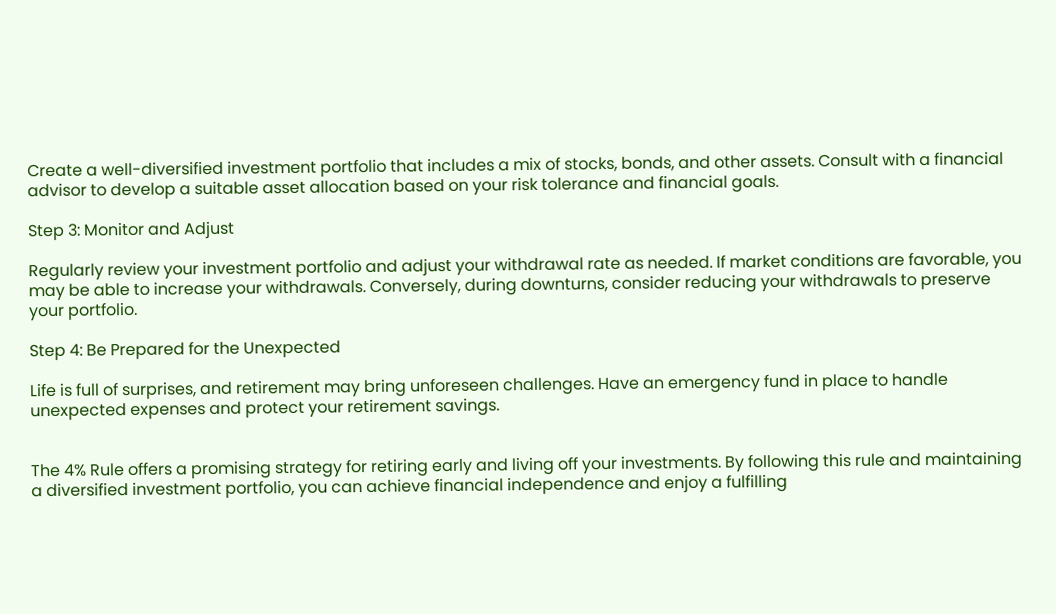Create a well-diversified investment portfolio that includes a mix of stocks, bonds, and other assets. Consult with a financial advisor to develop a suitable asset allocation based on your risk tolerance and financial goals.

Step 3: Monitor and Adjust

Regularly review your investment portfolio and adjust your withdrawal rate as needed. If market conditions are favorable, you may be able to increase your withdrawals. Conversely, during downturns, consider reducing your withdrawals to preserve your portfolio.

Step 4: Be Prepared for the Unexpected

Life is full of surprises, and retirement may bring unforeseen challenges. Have an emergency fund in place to handle unexpected expenses and protect your retirement savings.


The 4% Rule offers a promising strategy for retiring early and living off your investments. By following this rule and maintaining a diversified investment portfolio, you can achieve financial independence and enjoy a fulfilling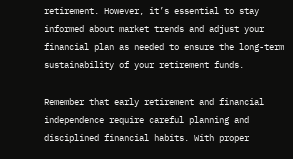retirement. However, it’s essential to stay informed about market trends and adjust your financial plan as needed to ensure the long-term sustainability of your retirement funds.

Remember that early retirement and financial independence require careful planning and disciplined financial habits. With proper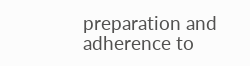preparation and adherence to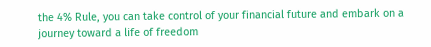the 4% Rule, you can take control of your financial future and embark on a journey toward a life of freedom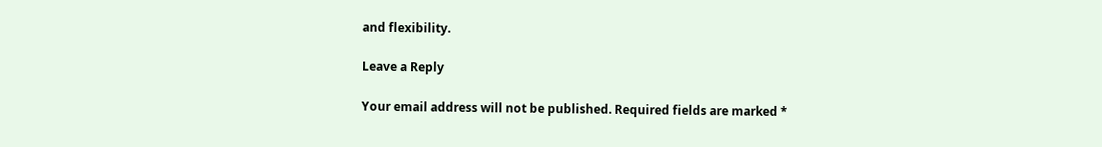and flexibility.

Leave a Reply

Your email address will not be published. Required fields are marked *